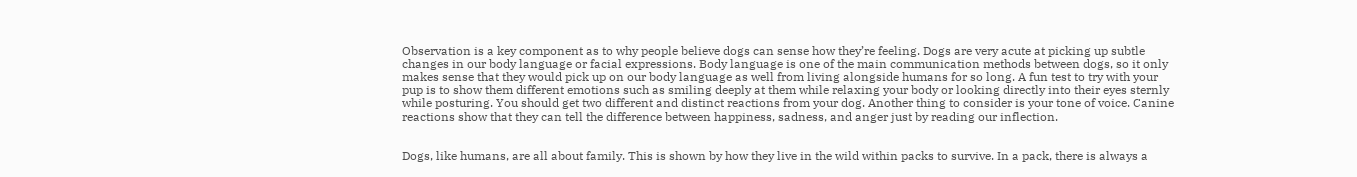Observation is a key component as to why people believe dogs can sense how they’re feeling. Dogs are very acute at picking up subtle changes in our body language or facial expressions. Body language is one of the main communication methods between dogs, so it only makes sense that they would pick up on our body language as well from living alongside humans for so long. A fun test to try with your pup is to show them different emotions such as smiling deeply at them while relaxing your body or looking directly into their eyes sternly while posturing. You should get two different and distinct reactions from your dog. Another thing to consider is your tone of voice. Canine reactions show that they can tell the difference between happiness, sadness, and anger just by reading our inflection.


Dogs, like humans, are all about family. This is shown by how they live in the wild within packs to survive. In a pack, there is always a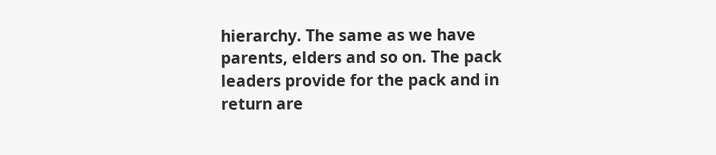hierarchy. The same as we have parents, elders and so on. The pack leaders provide for the pack and in return are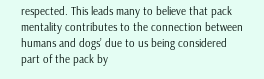respected. This leads many to believe that pack mentality contributes to the connection between humans and dogs’ due to us being considered part of the pack by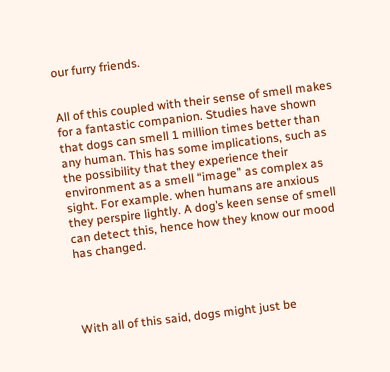our furry friends.


All of this coupled with their sense of smell makes for a fantastic companion. Studies have shown that dogs can smell 1 million times better than any human. This has some implications, such as the possibility that they experience their environment as a smell “image” as complex as sight. For example. when humans are anxious they perspire lightly. A dog’s keen sense of smell can detect this, hence how they know our mood has changed.




With all of this said, dogs might just be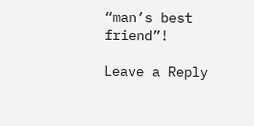“man’s best friend”!

Leave a Reply